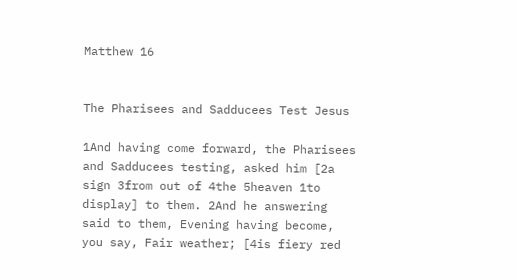Matthew 16


The Pharisees and Sadducees Test Jesus

1And having come forward, the Pharisees and Sadducees testing, asked him [2a sign 3from out of 4the 5heaven 1to display] to them. 2And he answering said to them, Evening having become, you say, Fair weather; [4is fiery red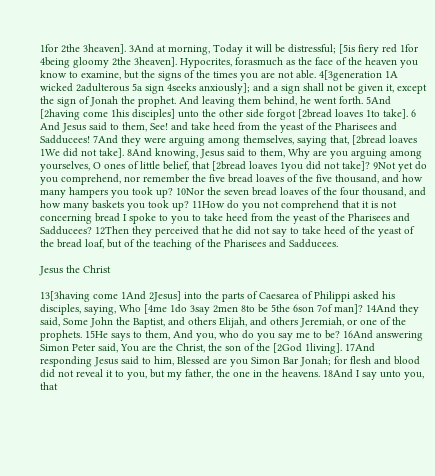1for 2the 3heaven]. 3And at morning, Today it will be distressful; [5is fiery red 1for 4being gloomy 2the 3heaven]. Hypocrites, forasmuch as the face of the heaven you know to examine, but the signs of the times you are not able. 4[3generation 1A wicked 2adulterous 5a sign 4seeks anxiously]; and a sign shall not be given it, except the sign of Jonah the prophet. And leaving them behind, he went forth. 5And [2having come 1his disciples] unto the other side forgot [2bread loaves 1to take]. 6 And Jesus said to them, See! and take heed from the yeast of the Pharisees and Sadducees! 7And they were arguing among themselves, saying that, [2bread loaves 1We did not take]. 8And knowing, Jesus said to them, Why are you arguing among yourselves, O ones of little belief, that [2bread loaves 1you did not take]? 9Not yet do you comprehend, nor remember the five bread loaves of the five thousand, and how many hampers you took up? 10Nor the seven bread loaves of the four thousand, and how many baskets you took up? 11How do you not comprehend that it is not concerning bread I spoke to you to take heed from the yeast of the Pharisees and Sadducees? 12Then they perceived that he did not say to take heed of the yeast of the bread loaf, but of the teaching of the Pharisees and Sadducees.

Jesus the Christ

13[3having come 1And 2Jesus] into the parts of Caesarea of Philippi asked his disciples, saying, Who [4me 1do 3say 2men 8to be 5the 6son 7of man]? 14And they said, Some John the Baptist, and others Elijah, and others Jeremiah, or one of the prophets. 15He says to them, And you, who do you say me to be? 16And answering Simon Peter said, You are the Christ, the son of the [2God 1living]. 17And responding Jesus said to him, Blessed are you Simon Bar Jonah; for flesh and blood did not reveal it to you, but my father, the one in the heavens. 18And I say unto you, that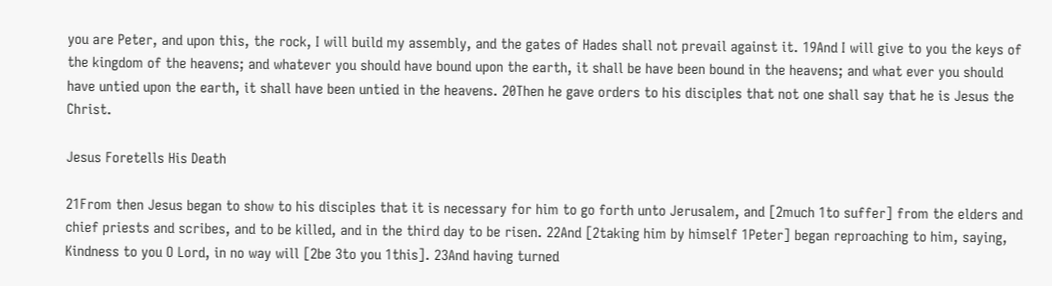you are Peter, and upon this, the rock, I will build my assembly, and the gates of Hades shall not prevail against it. 19And I will give to you the keys of the kingdom of the heavens; and whatever you should have bound upon the earth, it shall be have been bound in the heavens; and what ever you should have untied upon the earth, it shall have been untied in the heavens. 20Then he gave orders to his disciples that not one shall say that he is Jesus the Christ.

Jesus Foretells His Death

21From then Jesus began to show to his disciples that it is necessary for him to go forth unto Jerusalem, and [2much 1to suffer] from the elders and chief priests and scribes, and to be killed, and in the third day to be risen. 22And [2taking him by himself 1Peter] began reproaching to him, saying, Kindness to you O Lord, in no way will [2be 3to you 1this]. 23And having turned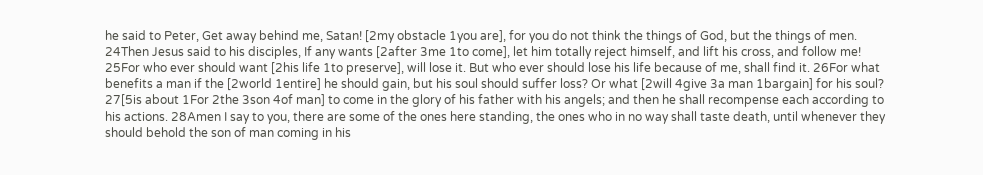he said to Peter, Get away behind me, Satan! [2my obstacle 1you are], for you do not think the things of God, but the things of men. 24Then Jesus said to his disciples, If any wants [2after 3me 1to come], let him totally reject himself, and lift his cross, and follow me! 25For who ever should want [2his life 1to preserve], will lose it. But who ever should lose his life because of me, shall find it. 26For what benefits a man if the [2world 1entire] he should gain, but his soul should suffer loss? Or what [2will 4give 3a man 1bargain] for his soul? 27[5is about 1For 2the 3son 4of man] to come in the glory of his father with his angels; and then he shall recompense each according to his actions. 28Amen I say to you, there are some of the ones here standing, the ones who in no way shall taste death, until whenever they should behold the son of man coming in his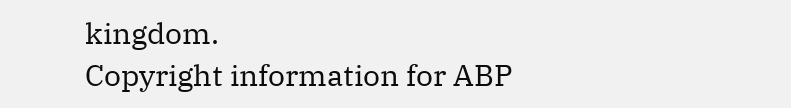kingdom.
Copyright information for ABP